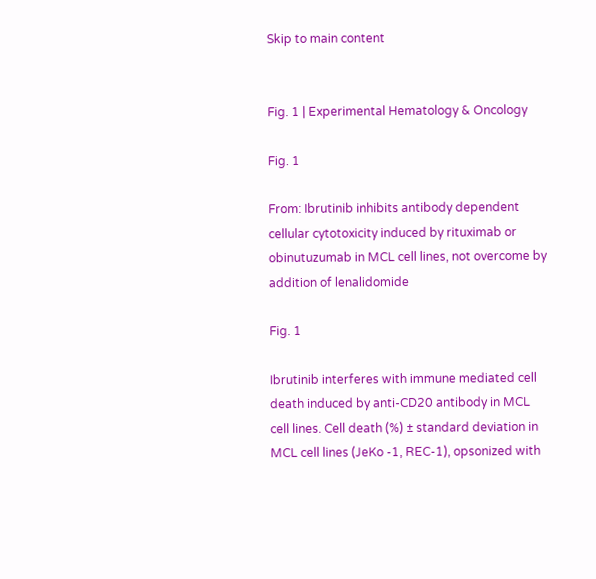Skip to main content


Fig. 1 | Experimental Hematology & Oncology

Fig. 1

From: Ibrutinib inhibits antibody dependent cellular cytotoxicity induced by rituximab or obinutuzumab in MCL cell lines, not overcome by addition of lenalidomide

Fig. 1

Ibrutinib interferes with immune mediated cell death induced by anti-CD20 antibody in MCL cell lines. Cell death (%) ± standard deviation in MCL cell lines (JeKo -1, REC-1), opsonized with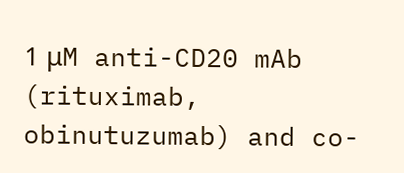1 μM anti-CD20 mAb (rituximab, obinutuzumab) and co-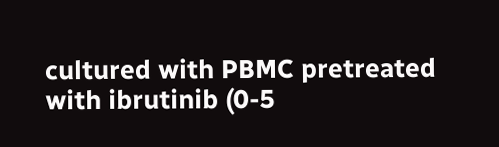cultured with PBMC pretreated with ibrutinib (0-5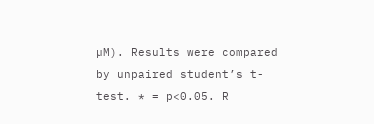µM). Results were compared by unpaired student’s t-test. * = p<0.05. R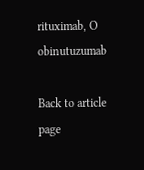rituximab, O obinutuzumab

Back to article page